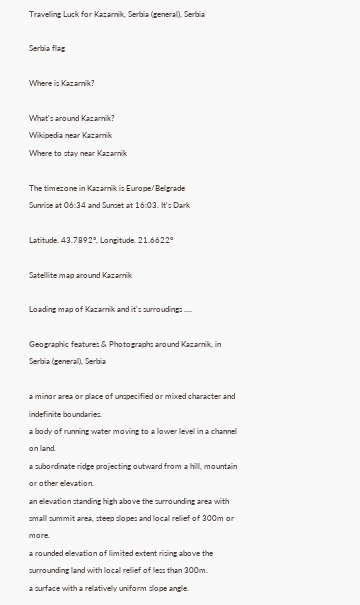Traveling Luck for Kazarnik, Serbia (general), Serbia

Serbia flag

Where is Kazarnik?

What's around Kazarnik?
Wikipedia near Kazarnik
Where to stay near Kazarnik

The timezone in Kazarnik is Europe/Belgrade
Sunrise at 06:34 and Sunset at 16:03. It's Dark

Latitude. 43.7892°, Longitude. 21.6622°

Satellite map around Kazarnik

Loading map of Kazarnik and it's surroudings ....

Geographic features & Photographs around Kazarnik, in Serbia (general), Serbia

a minor area or place of unspecified or mixed character and indefinite boundaries.
a body of running water moving to a lower level in a channel on land.
a subordinate ridge projecting outward from a hill, mountain or other elevation.
an elevation standing high above the surrounding area with small summit area, steep slopes and local relief of 300m or more.
a rounded elevation of limited extent rising above the surrounding land with local relief of less than 300m.
a surface with a relatively uniform slope angle.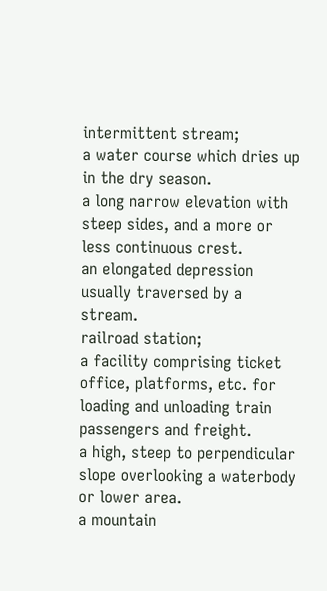intermittent stream;
a water course which dries up in the dry season.
a long narrow elevation with steep sides, and a more or less continuous crest.
an elongated depression usually traversed by a stream.
railroad station;
a facility comprising ticket office, platforms, etc. for loading and unloading train passengers and freight.
a high, steep to perpendicular slope overlooking a waterbody or lower area.
a mountain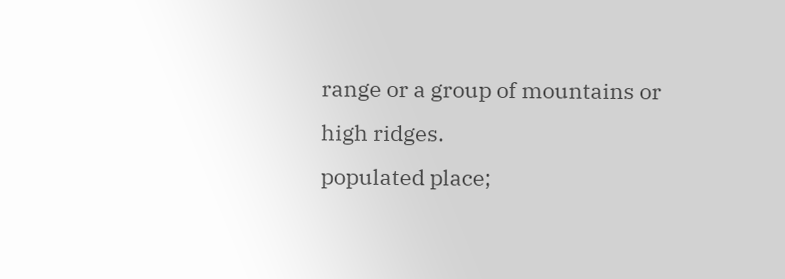range or a group of mountains or high ridges.
populated place;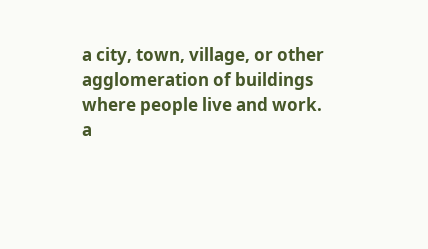a city, town, village, or other agglomeration of buildings where people live and work.
a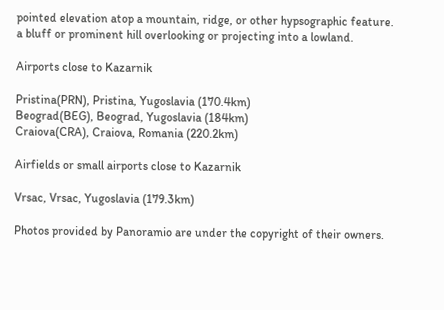pointed elevation atop a mountain, ridge, or other hypsographic feature.
a bluff or prominent hill overlooking or projecting into a lowland.

Airports close to Kazarnik

Pristina(PRN), Pristina, Yugoslavia (170.4km)
Beograd(BEG), Beograd, Yugoslavia (184km)
Craiova(CRA), Craiova, Romania (220.2km)

Airfields or small airports close to Kazarnik

Vrsac, Vrsac, Yugoslavia (179.3km)

Photos provided by Panoramio are under the copyright of their owners.